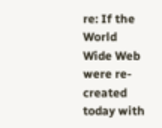re: If the World Wide Web were re-created today with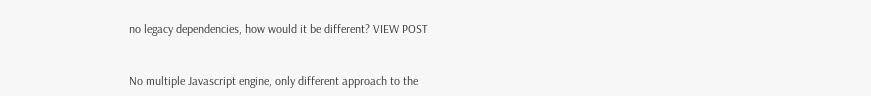no legacy dependencies, how would it be different? VIEW POST


No multiple Javascript engine, only different approach to the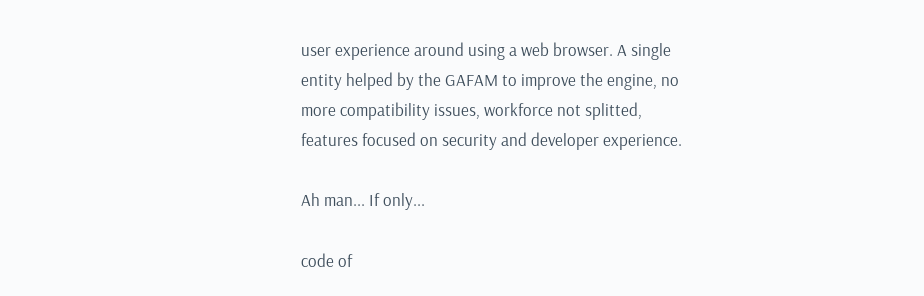user experience around using a web browser. A single entity helped by the GAFAM to improve the engine, no more compatibility issues, workforce not splitted, features focused on security and developer experience.

Ah man... If only...

code of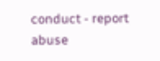conduct - report abuse